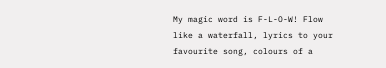My magic word is F-L-O-W! Flow like a waterfall, lyrics to your favourite song, colours of a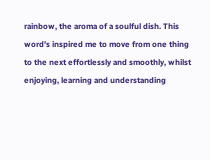rainbow, the aroma of a soulful dish. This word’s inspired me to move from one thing to the next effortlessly and smoothly, whilst enjoying, learning and understanding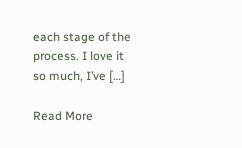each stage of the process. I love it so much, I’ve […]

Read More